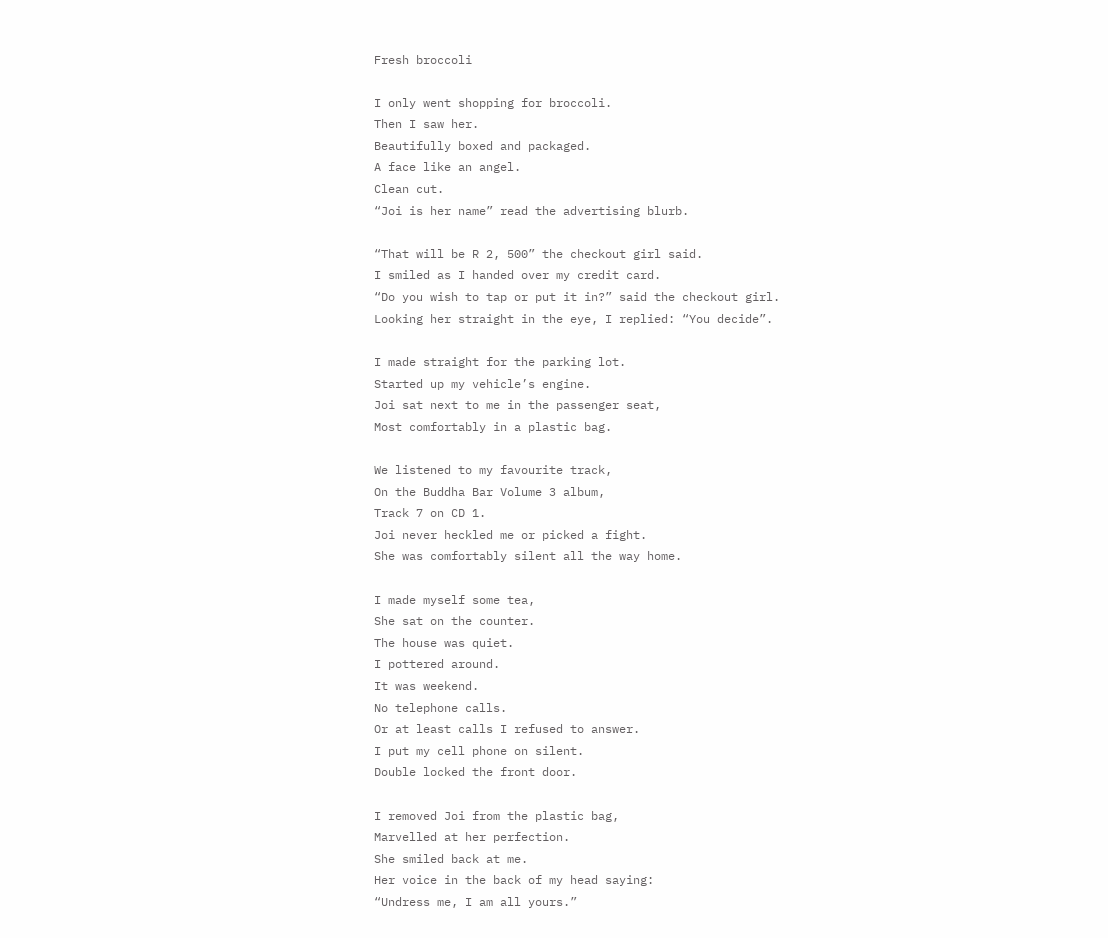Fresh broccoli

I only went shopping for broccoli.
Then I saw her.
Beautifully boxed and packaged.
A face like an angel.
Clean cut.
“Joi is her name” read the advertising blurb.

“That will be R 2, 500” the checkout girl said.
I smiled as I handed over my credit card.
“Do you wish to tap or put it in?” said the checkout girl.
Looking her straight in the eye, I replied: “You decide”.

I made straight for the parking lot.
Started up my vehicle’s engine.
Joi sat next to me in the passenger seat,
Most comfortably in a plastic bag.

We listened to my favourite track,
On the Buddha Bar Volume 3 album,
Track 7 on CD 1.
Joi never heckled me or picked a fight.
She was comfortably silent all the way home.

I made myself some tea,
She sat on the counter.
The house was quiet.
I pottered around.
It was weekend.
No telephone calls.
Or at least calls I refused to answer.
I put my cell phone on silent.
Double locked the front door.

I removed Joi from the plastic bag,
Marvelled at her perfection.
She smiled back at me.
Her voice in the back of my head saying:
“Undress me, I am all yours.”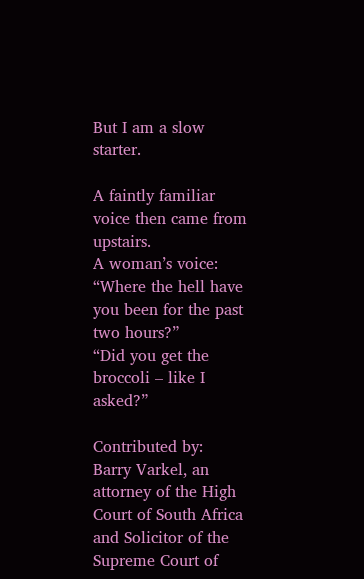But I am a slow starter.

A faintly familiar voice then came from upstairs.
A woman’s voice:
“Where the hell have you been for the past two hours?”
“Did you get the broccoli – like I asked?”

Contributed by:
Barry Varkel, an attorney of the High Court of South Africa and Solicitor of the Supreme Court of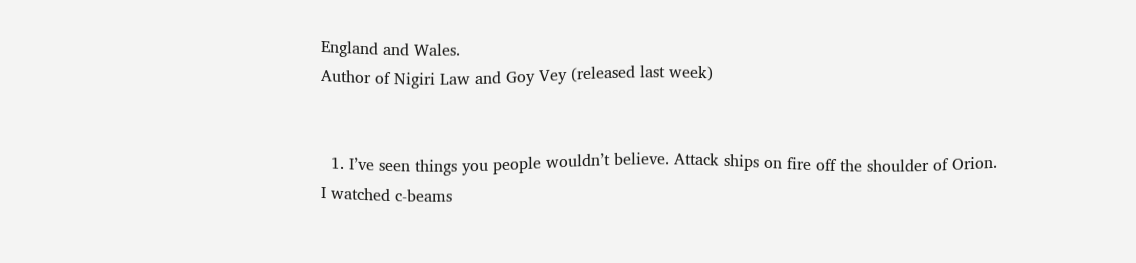England and Wales.
Author of Nigiri Law and Goy Vey (released last week)


  1. I’ve seen things you people wouldn’t believe. Attack ships on fire off the shoulder of Orion. I watched c-beams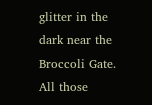glitter in the dark near the Broccoli Gate. All those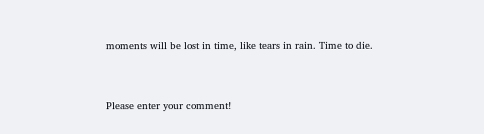moments will be lost in time, like tears in rain. Time to die.


Please enter your comment!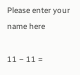Please enter your name here

11 − 11 =